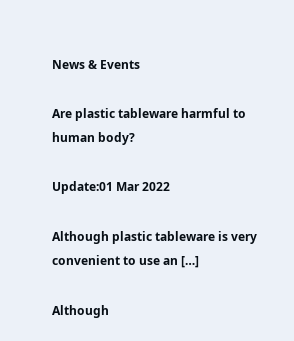News & Events

Are plastic tableware harmful to human body?

Update:01 Mar 2022

Although plastic tableware is very convenient to use an […]

Although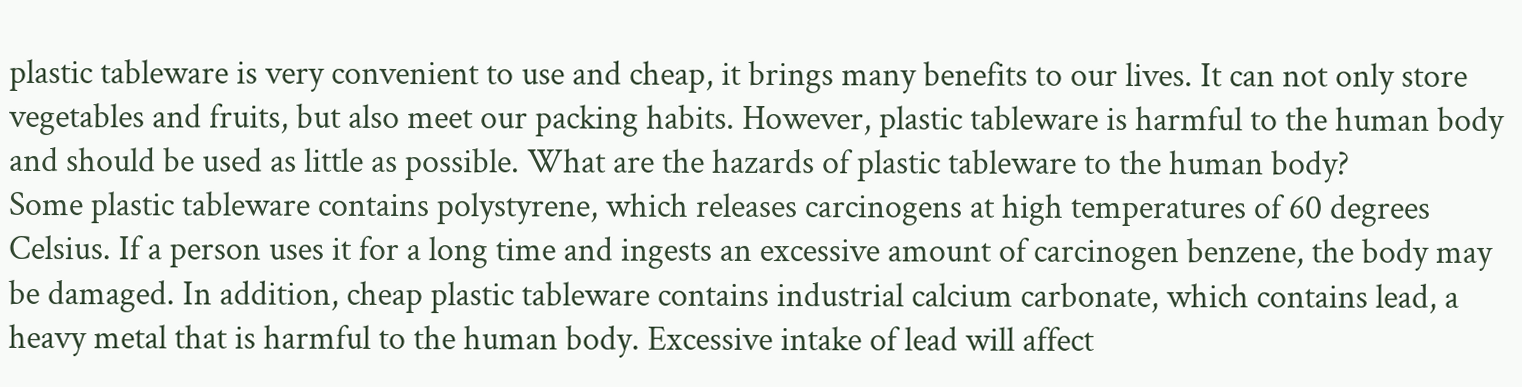plastic tableware is very convenient to use and cheap, it brings many benefits to our lives. It can not only store vegetables and fruits, but also meet our packing habits. However, plastic tableware is harmful to the human body and should be used as little as possible. What are the hazards of plastic tableware to the human body?
Some plastic tableware contains polystyrene, which releases carcinogens at high temperatures of 60 degrees Celsius. If a person uses it for a long time and ingests an excessive amount of carcinogen benzene, the body may be damaged. In addition, cheap plastic tableware contains industrial calcium carbonate, which contains lead, a heavy metal that is harmful to the human body. Excessive intake of lead will affect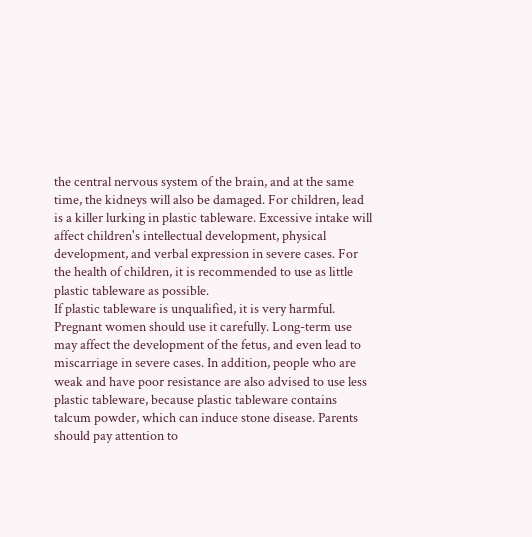the central nervous system of the brain, and at the same time, the kidneys will also be damaged. For children, lead is a killer lurking in plastic tableware. Excessive intake will affect children's intellectual development, physical development, and verbal expression in severe cases. For the health of children, it is recommended to use as little plastic tableware as possible.
If plastic tableware is unqualified, it is very harmful. Pregnant women should use it carefully. Long-term use may affect the development of the fetus, and even lead to miscarriage in severe cases. In addition, people who are weak and have poor resistance are also advised to use less plastic tableware, because plastic tableware contains talcum powder, which can induce stone disease. Parents should pay attention to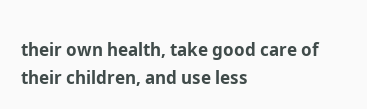their own health, take good care of their children, and use less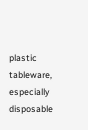plastic tableware, especially disposable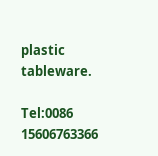plastic tableware.

Tel:0086 15606763366